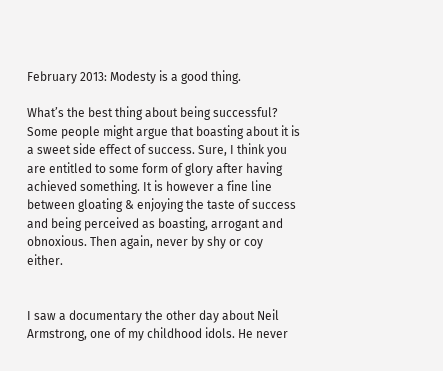February 2013: Modesty is a good thing.

What’s the best thing about being successful? Some people might argue that boasting about it is a sweet side effect of success. Sure, I think you are entitled to some form of glory after having achieved something. It is however a fine line between gloating & enjoying the taste of success and being perceived as boasting, arrogant and obnoxious. Then again, never by shy or coy either.


I saw a documentary the other day about Neil Armstrong, one of my childhood idols. He never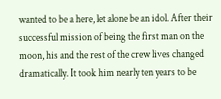wanted to be a here, let alone be an idol. After their successful mission of being the first man on the moon, his and the rest of the crew lives changed dramatically. It took him nearly ten years to be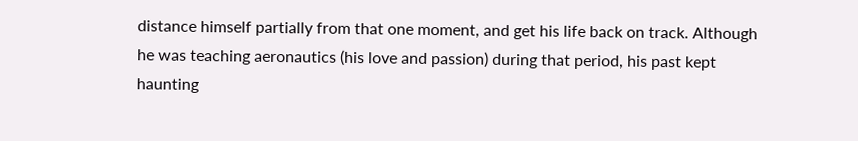distance himself partially from that one moment, and get his life back on track. Although he was teaching aeronautics (his love and passion) during that period, his past kept haunting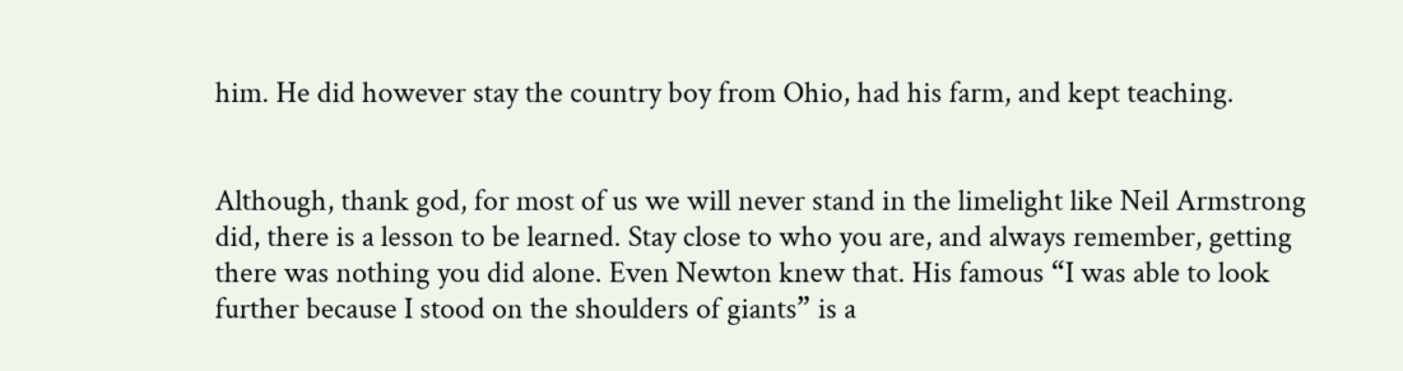him. He did however stay the country boy from Ohio, had his farm, and kept teaching.


Although, thank god, for most of us we will never stand in the limelight like Neil Armstrong did, there is a lesson to be learned. Stay close to who you are, and always remember, getting there was nothing you did alone. Even Newton knew that. His famous “I was able to look further because I stood on the shoulders of giants” is a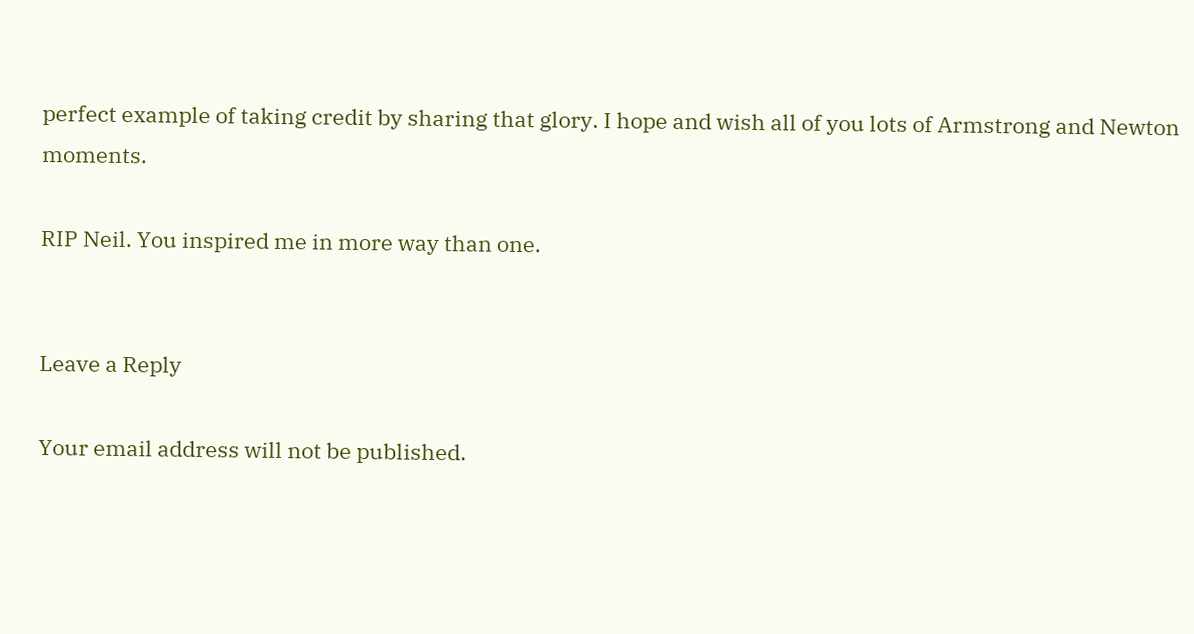perfect example of taking credit by sharing that glory. I hope and wish all of you lots of Armstrong and Newton moments.

RIP Neil. You inspired me in more way than one.


Leave a Reply

Your email address will not be published.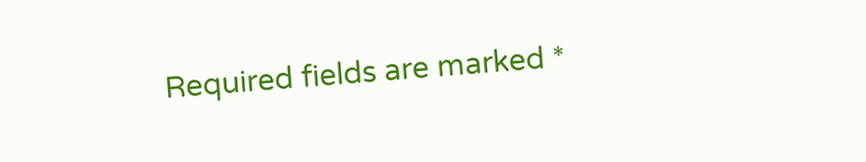Required fields are marked *